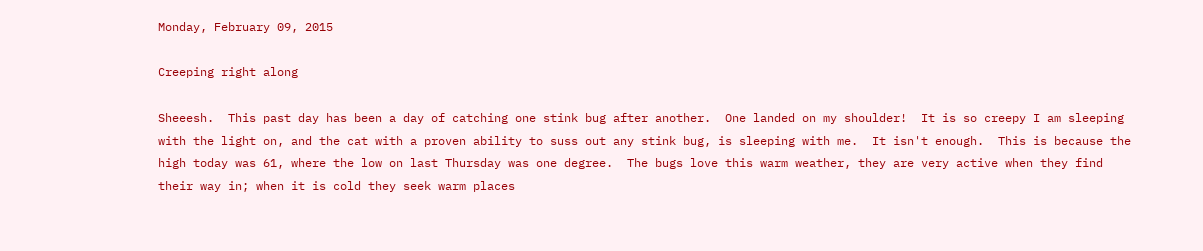Monday, February 09, 2015

Creeping right along

Sheeesh.  This past day has been a day of catching one stink bug after another.  One landed on my shoulder!  It is so creepy I am sleeping with the light on, and the cat with a proven ability to suss out any stink bug, is sleeping with me.  It isn't enough.  This is because the high today was 61, where the low on last Thursday was one degree.  The bugs love this warm weather, they are very active when they find their way in; when it is cold they seek warm places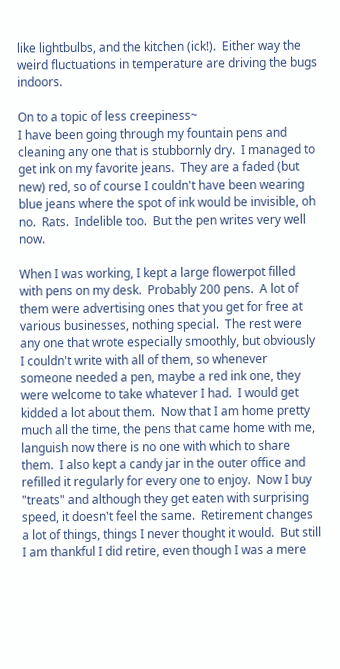like lightbulbs, and the kitchen (ick!).  Either way the weird fluctuations in temperature are driving the bugs indoors.

On to a topic of less creepiness~
I have been going through my fountain pens and cleaning any one that is stubbornly dry.  I managed to get ink on my favorite jeans.  They are a faded (but new) red, so of course I couldn't have been wearing blue jeans where the spot of ink would be invisible, oh no.  Rats.  Indelible too.  But the pen writes very well now.

When I was working, I kept a large flowerpot filled with pens on my desk.  Probably 200 pens.  A lot of them were advertising ones that you get for free at various businesses, nothing special.  The rest were any one that wrote especially smoothly, but obviously I couldn't write with all of them, so whenever someone needed a pen, maybe a red ink one, they were welcome to take whatever I had.  I would get kidded a lot about them.  Now that I am home pretty much all the time, the pens that came home with me, languish now there is no one with which to share them.  I also kept a candy jar in the outer office and refilled it regularly for every one to enjoy.  Now I buy "treats" and although they get eaten with surprising speed, it doesn't feel the same.  Retirement changes a lot of things, things I never thought it would.  But still I am thankful I did retire, even though I was a mere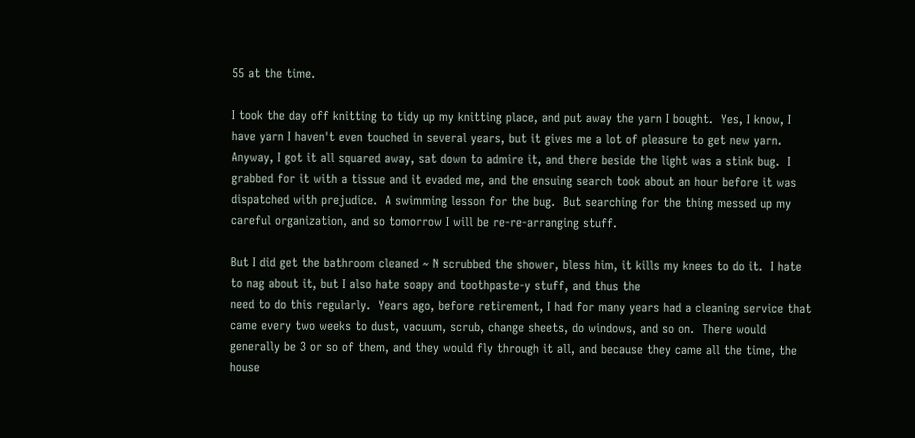55 at the time.

I took the day off knitting to tidy up my knitting place, and put away the yarn I bought.  Yes, I know, I have yarn I haven't even touched in several years, but it gives me a lot of pleasure to get new yarn.  Anyway, I got it all squared away, sat down to admire it, and there beside the light was a stink bug.  I grabbed for it with a tissue and it evaded me, and the ensuing search took about an hour before it was dispatched with prejudice.  A swimming lesson for the bug.  But searching for the thing messed up my careful organization, and so tomorrow I will be re-re-arranging stuff.

But I did get the bathroom cleaned ~ N scrubbed the shower, bless him, it kills my knees to do it.  I hate to nag about it, but I also hate soapy and toothpaste-y stuff, and thus the
need to do this regularly.  Years ago, before retirement, I had for many years had a cleaning service that came every two weeks to dust, vacuum, scrub, change sheets, do windows, and so on.  There would generally be 3 or so of them, and they would fly through it all, and because they came all the time, the house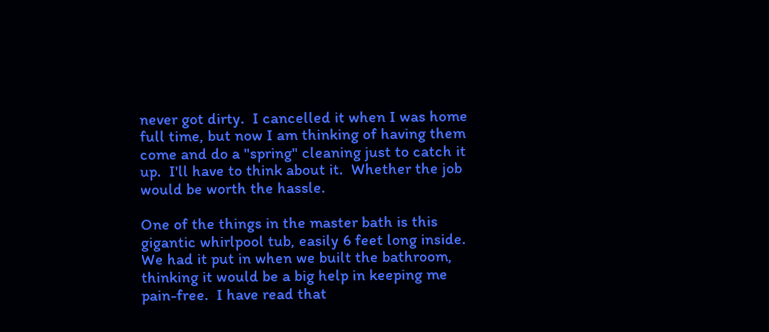never got dirty.  I cancelled it when I was home full time, but now I am thinking of having them come and do a "spring" cleaning just to catch it up.  I'll have to think about it.  Whether the job would be worth the hassle.

One of the things in the master bath is this gigantic whirlpool tub, easily 6 feet long inside.  We had it put in when we built the bathroom, thinking it would be a big help in keeping me pain-free.  I have read that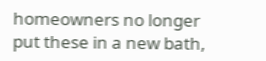homeowners no longer put these in a new bath,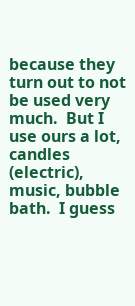because they turn out to not be used very much.  But I use ours a lot, candles (electric), music, bubble bath.  I guess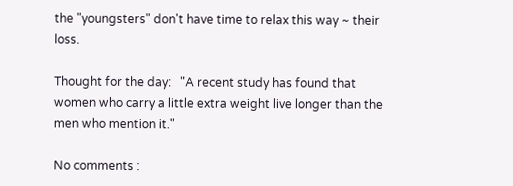the "youngsters" don't have time to relax this way ~ their loss.

Thought for the day:   "A recent study has found that women who carry a little extra weight live longer than the men who mention it."

No comments :